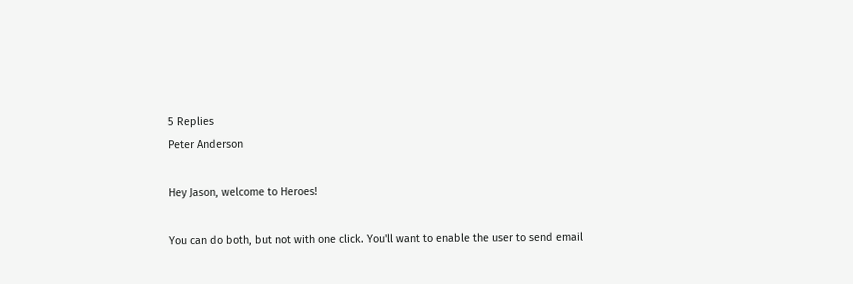5 Replies
Peter Anderson

Hey Jason, welcome to Heroes!

You can do both, but not with one click. You'll want to enable the user to send email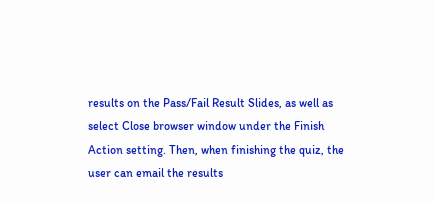results on the Pass/Fail Result Slides, as well as select Close browser window under the Finish Action setting. Then, when finishing the quiz, the user can email the results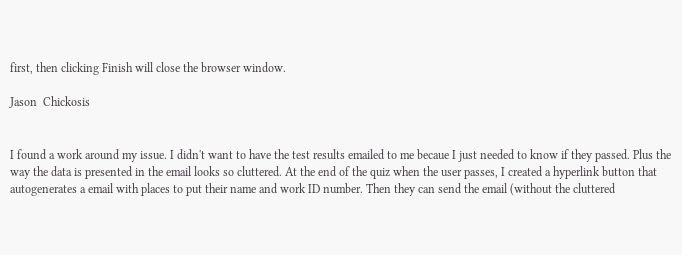first, then clicking Finish will close the browser window.

Jason  Chickosis


I found a work around my issue. I didn't want to have the test results emailed to me becaue I just needed to know if they passed. Plus the way the data is presented in the email looks so cluttered. At the end of the quiz when the user passes, I created a hyperlink button that autogenerates a email with places to put their name and work ID number. Then they can send the email (without the cluttered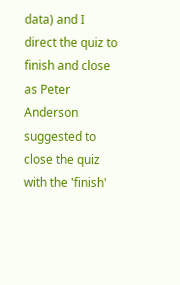data) and I direct the quiz to finish and close as Peter Anderson suggested to close the quiz with the 'finish'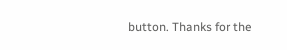button. Thanks for the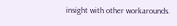insight with other workarounds.